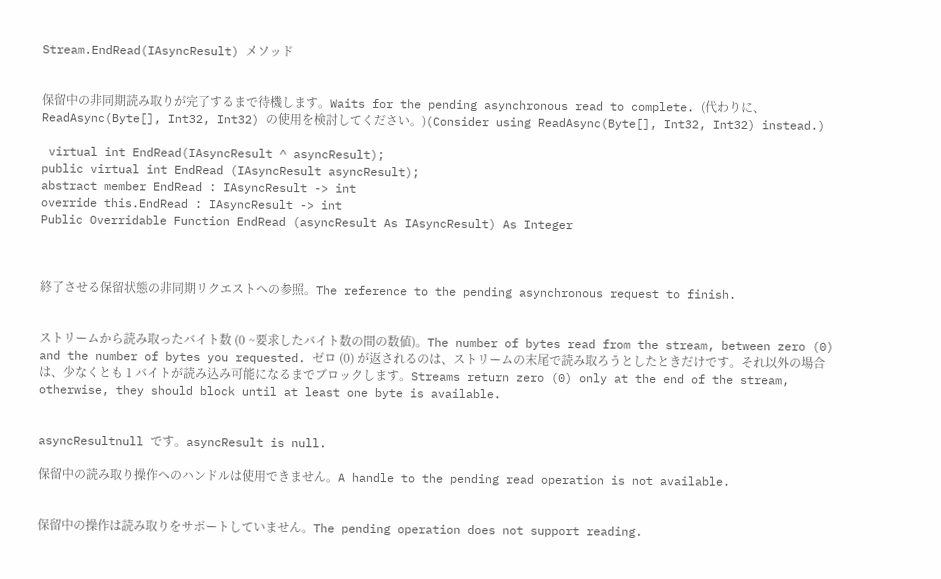Stream.EndRead(IAsyncResult) メソッド


保留中の非同期読み取りが完了するまで待機します。Waits for the pending asynchronous read to complete. (代わりに、ReadAsync(Byte[], Int32, Int32) の使用を検討してください。)(Consider using ReadAsync(Byte[], Int32, Int32) instead.)

 virtual int EndRead(IAsyncResult ^ asyncResult);
public virtual int EndRead (IAsyncResult asyncResult);
abstract member EndRead : IAsyncResult -> int
override this.EndRead : IAsyncResult -> int
Public Overridable Function EndRead (asyncResult As IAsyncResult) As Integer



終了させる保留状態の非同期リクエストへの参照。The reference to the pending asynchronous request to finish.


ストリームから読み取ったバイト数 (0 ~要求したバイト数の間の数値)。The number of bytes read from the stream, between zero (0) and the number of bytes you requested. ゼロ (0) が返されるのは、ストリームの末尾で読み取ろうとしたときだけです。それ以外の場合は、少なくとも 1 バイトが読み込み可能になるまでブロックします。Streams return zero (0) only at the end of the stream, otherwise, they should block until at least one byte is available.


asyncResultnull です。asyncResult is null.

保留中の読み取り操作へのハンドルは使用できません。A handle to the pending read operation is not available.


保留中の操作は読み取りをサポートしていません。The pending operation does not support reading.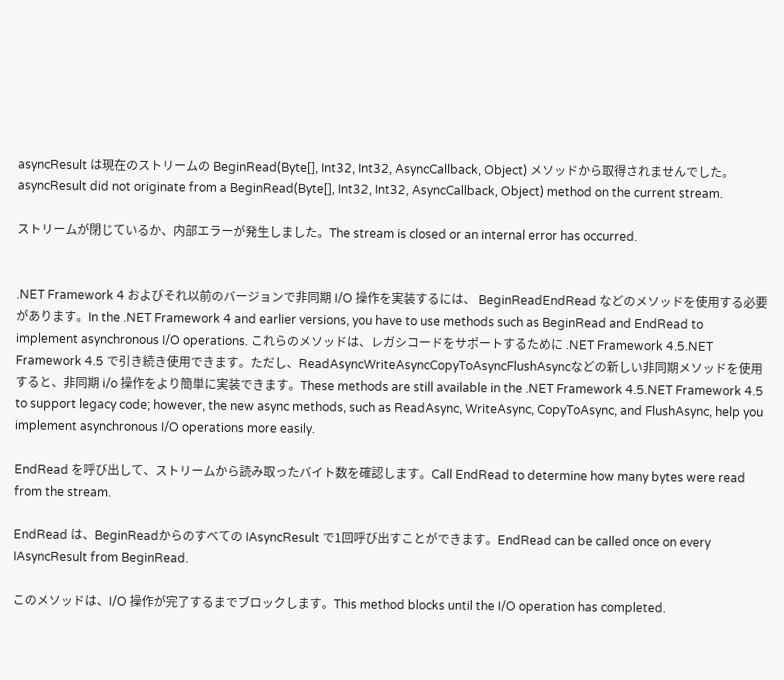asyncResult は現在のストリームの BeginRead(Byte[], Int32, Int32, AsyncCallback, Object) メソッドから取得されませんでした。asyncResult did not originate from a BeginRead(Byte[], Int32, Int32, AsyncCallback, Object) method on the current stream.

ストリームが閉じているか、内部エラーが発生しました。The stream is closed or an internal error has occurred.


.NET Framework 4 およびそれ以前のバージョンで非同期 I/O 操作を実装するには、 BeginReadEndRead などのメソッドを使用する必要があります。In the .NET Framework 4 and earlier versions, you have to use methods such as BeginRead and EndRead to implement asynchronous I/O operations. これらのメソッドは、レガシコードをサポートするために .NET Framework 4.5.NET Framework 4.5 で引き続き使用できます。ただし、ReadAsyncWriteAsyncCopyToAsyncFlushAsyncなどの新しい非同期メソッドを使用すると、非同期 i/o 操作をより簡単に実装できます。These methods are still available in the .NET Framework 4.5.NET Framework 4.5 to support legacy code; however, the new async methods, such as ReadAsync, WriteAsync, CopyToAsync, and FlushAsync, help you implement asynchronous I/O operations more easily.

EndRead を呼び出して、ストリームから読み取ったバイト数を確認します。Call EndRead to determine how many bytes were read from the stream.

EndRead は、BeginReadからのすべての IAsyncResult で1回呼び出すことができます。EndRead can be called once on every IAsyncResult from BeginRead.

このメソッドは、I/O 操作が完了するまでブロックします。This method blocks until the I/O operation has completed.